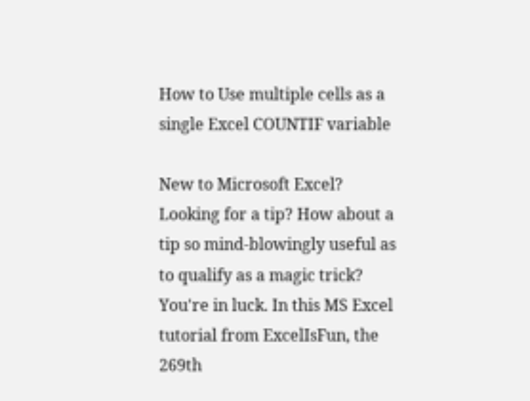How to Use multiple cells as a single Excel COUNTIF variable

New to Microsoft Excel? Looking for a tip? How about a tip so mind-blowingly useful as to qualify as a magic trick? You're in luck. In this MS Excel tutorial from ExcelIsFun, the 269th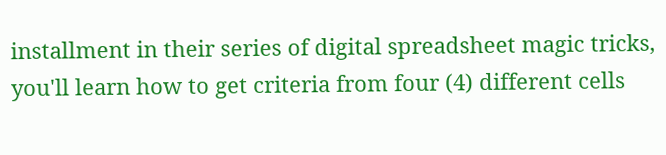installment in their series of digital spreadsheet magic tricks, you'll learn how to get criteria from four (4) different cells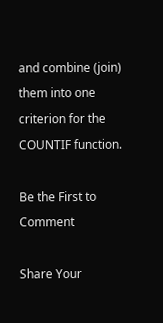and combine (join) them into one criterion for the COUNTIF function.

Be the First to Comment

Share Your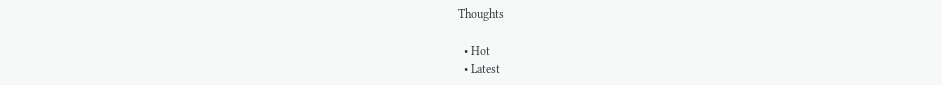Thoughts

  • Hot
  • Latest